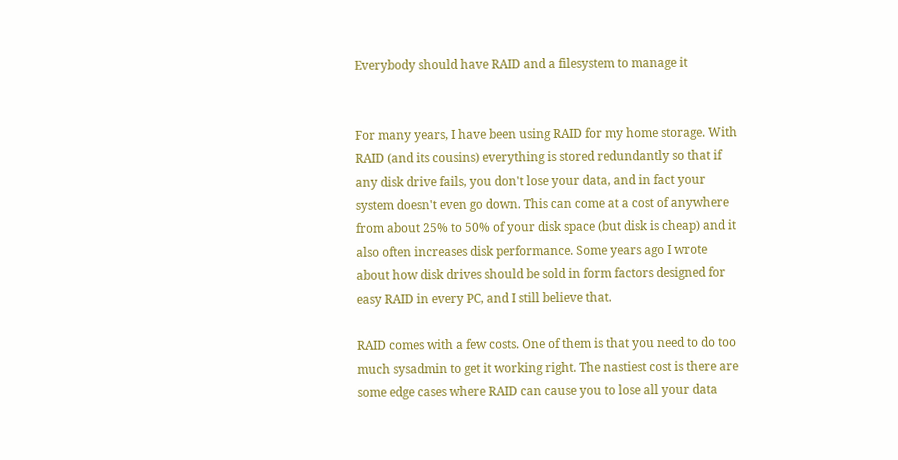Everybody should have RAID and a filesystem to manage it


For many years, I have been using RAID for my home storage. With RAID (and its cousins) everything is stored redundantly so that if any disk drive fails, you don't lose your data, and in fact your system doesn't even go down. This can come at a cost of anywhere from about 25% to 50% of your disk space (but disk is cheap) and it also often increases disk performance. Some years ago I wrote about how disk drives should be sold in form factors designed for easy RAID in every PC, and I still believe that.

RAID comes with a few costs. One of them is that you need to do too much sysadmin to get it working right. The nastiest cost is there are some edge cases where RAID can cause you to lose all your data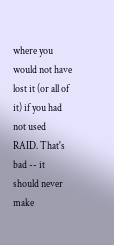where you would not have lost it (or all of it) if you had not used RAID. That's bad -- it should never make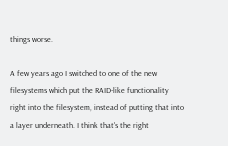things worse.

A few years ago I switched to one of the new filesystems which put the RAID-like functionality right into the filesystem, instead of putting that into a layer underneath. I think that's the right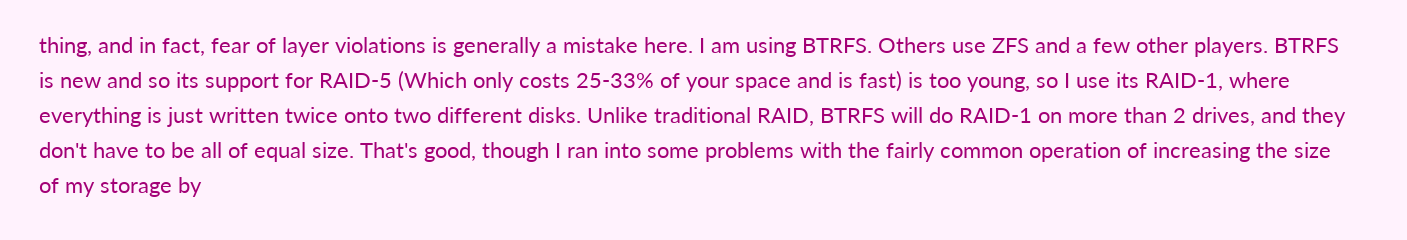thing, and in fact, fear of layer violations is generally a mistake here. I am using BTRFS. Others use ZFS and a few other players. BTRFS is new and so its support for RAID-5 (Which only costs 25-33% of your space and is fast) is too young, so I use its RAID-1, where everything is just written twice onto two different disks. Unlike traditional RAID, BTRFS will do RAID-1 on more than 2 drives, and they don't have to be all of equal size. That's good, though I ran into some problems with the fairly common operation of increasing the size of my storage by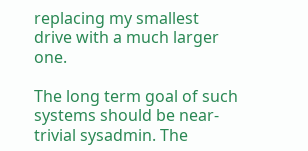replacing my smallest drive with a much larger one.

The long term goal of such systems should be near-trivial sysadmin. The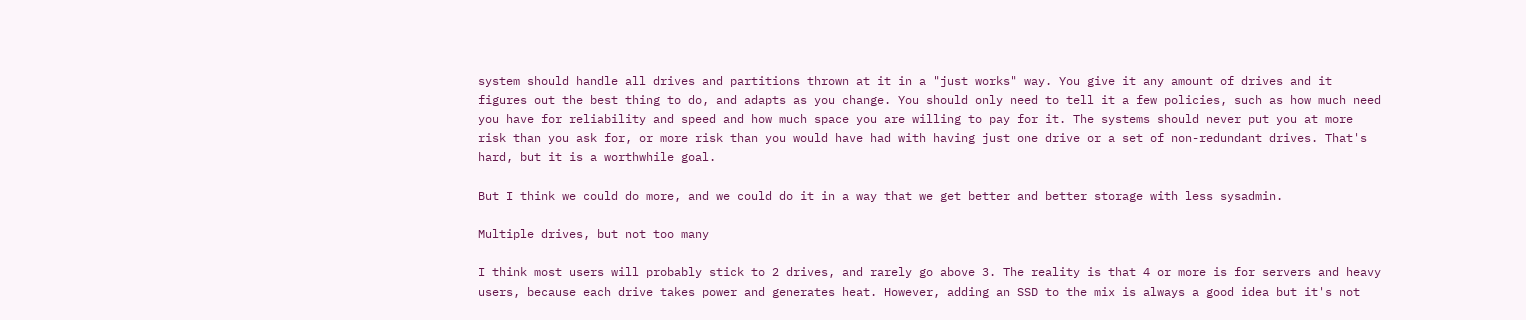system should handle all drives and partitions thrown at it in a "just works" way. You give it any amount of drives and it figures out the best thing to do, and adapts as you change. You should only need to tell it a few policies, such as how much need you have for reliability and speed and how much space you are willing to pay for it. The systems should never put you at more risk than you ask for, or more risk than you would have had with having just one drive or a set of non-redundant drives. That's hard, but it is a worthwhile goal.

But I think we could do more, and we could do it in a way that we get better and better storage with less sysadmin.

Multiple drives, but not too many

I think most users will probably stick to 2 drives, and rarely go above 3. The reality is that 4 or more is for servers and heavy users, because each drive takes power and generates heat. However, adding an SSD to the mix is always a good idea but it's not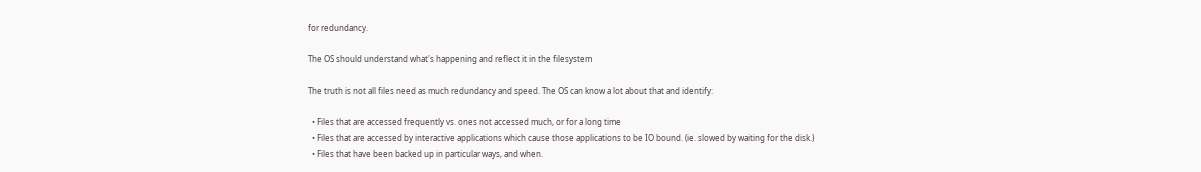for redundancy.

The OS should understand what's happening and reflect it in the filesystem

The truth is not all files need as much redundancy and speed. The OS can know a lot about that and identify:

  • Files that are accessed frequently vs. ones not accessed much, or for a long time
  • Files that are accessed by interactive applications which cause those applications to be IO bound. (ie. slowed by waiting for the disk.)
  • Files that have been backed up in particular ways, and when.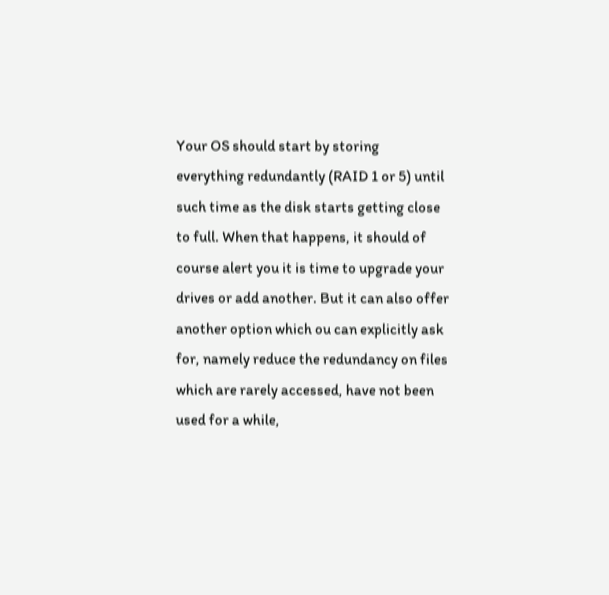Your OS should start by storing everything redundantly (RAID 1 or 5) until such time as the disk starts getting close to full. When that happens, it should of course alert you it is time to upgrade your drives or add another. But it can also offer another option which ou can explicitly ask for, namely reduce the redundancy on files which are rarely accessed, have not been used for a while,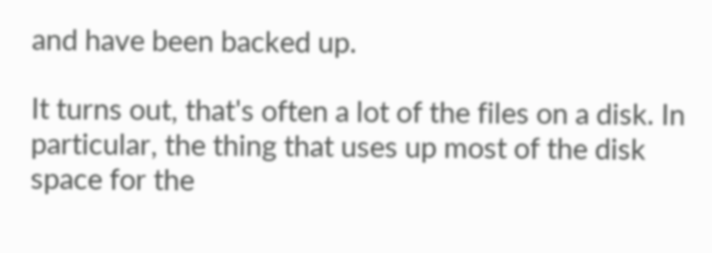and have been backed up.

It turns out, that's often a lot of the files on a disk. In particular, the thing that uses up most of the disk space for the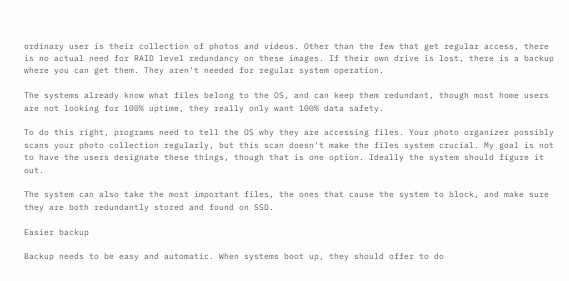ordinary user is their collection of photos and videos. Other than the few that get regular access, there is no actual need for RAID level redundancy on these images. If their own drive is lost, there is a backup where you can get them. They aren't needed for regular system operation.

The systems already know what files belong to the OS, and can keep them redundant, though most home users are not looking for 100% uptime, they really only want 100% data safety.

To do this right, programs need to tell the OS why they are accessing files. Your photo organizer possibly scans your photo collection regularly, but this scan doesn't make the files system crucial. My goal is not to have the users designate these things, though that is one option. Ideally the system should figure it out.

The system can also take the most important files, the ones that cause the system to block, and make sure they are both redundantly stored and found on SSD.

Easier backup

Backup needs to be easy and automatic. When systems boot up, they should offer to do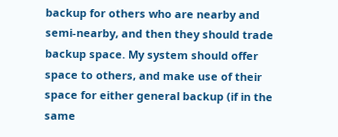backup for others who are nearby and semi-nearby, and then they should trade backup space. My system should offer space to others, and make use of their space for either general backup (if in the same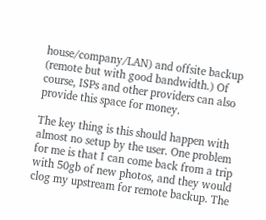house/company/LAN) and offsite backup (remote but with good bandwidth.) Of course, ISPs and other providers can also provide this space for money.

The key thing is this should happen with almost no setup by the user. One problem for me is that I can come back from a trip with 50gb of new photos, and they would clog my upstream for remote backup. The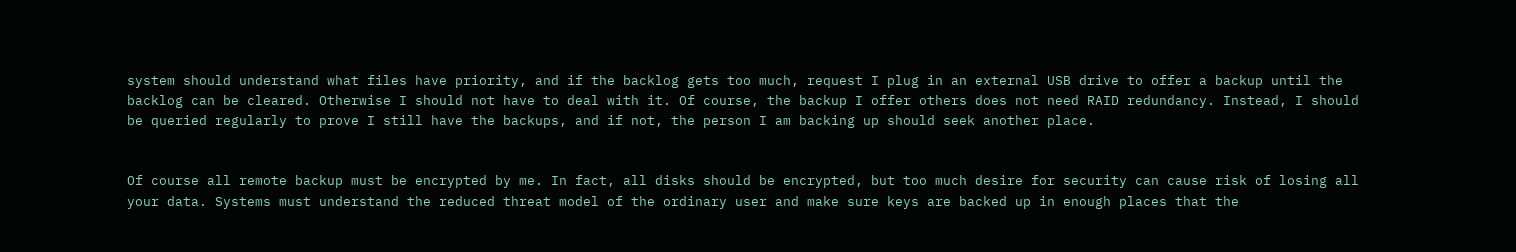system should understand what files have priority, and if the backlog gets too much, request I plug in an external USB drive to offer a backup until the backlog can be cleared. Otherwise I should not have to deal with it. Of course, the backup I offer others does not need RAID redundancy. Instead, I should be queried regularly to prove I still have the backups, and if not, the person I am backing up should seek another place.


Of course all remote backup must be encrypted by me. In fact, all disks should be encrypted, but too much desire for security can cause risk of losing all your data. Systems must understand the reduced threat model of the ordinary user and make sure keys are backed up in enough places that the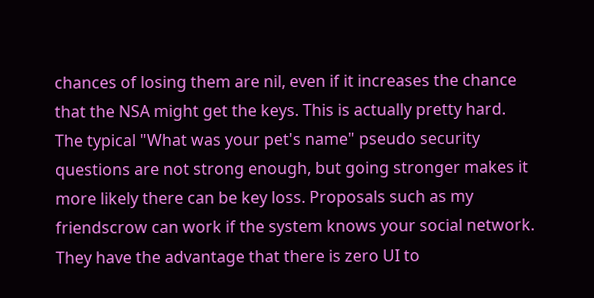chances of losing them are nil, even if it increases the chance that the NSA might get the keys. This is actually pretty hard. The typical "What was your pet's name" pseudo security questions are not strong enough, but going stronger makes it more likely there can be key loss. Proposals such as my friendscrow can work if the system knows your social network. They have the advantage that there is zero UI to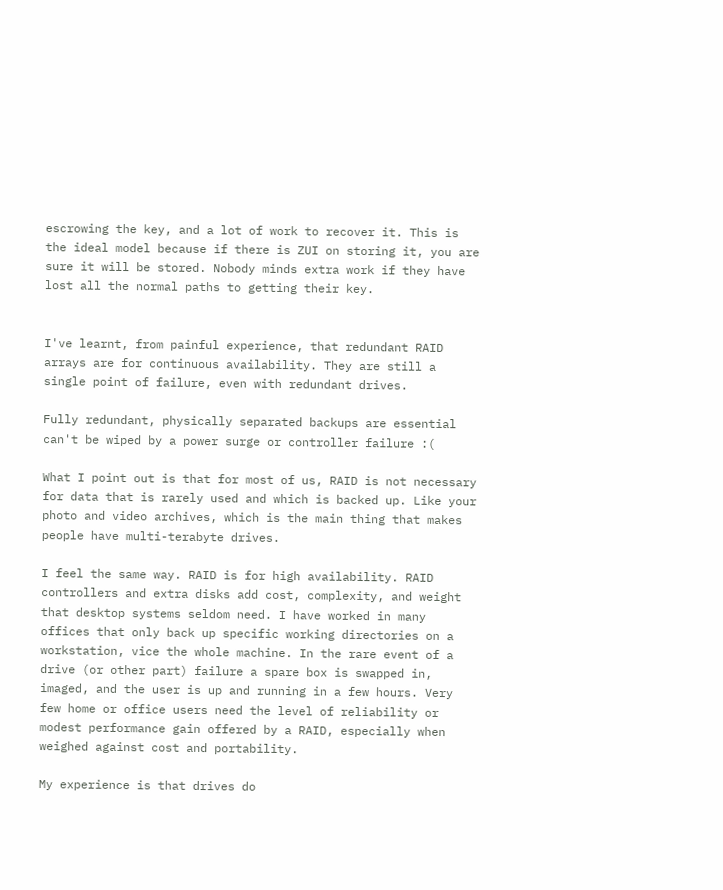escrowing the key, and a lot of work to recover it. This is the ideal model because if there is ZUI on storing it, you are sure it will be stored. Nobody minds extra work if they have lost all the normal paths to getting their key.


I've learnt, from painful experience, that redundant RAID arrays are for continuous availability. They are still a single point of failure, even with redundant drives.

Fully redundant, physically separated backups are essential can't be wiped by a power surge or controller failure :(

What I point out is that for most of us, RAID is not necessary for data that is rarely used and which is backed up. Like your photo and video archives, which is the main thing that makes people have multi-terabyte drives.

I feel the same way. RAID is for high availability. RAID controllers and extra disks add cost, complexity, and weight that desktop systems seldom need. I have worked in many offices that only back up specific working directories on a workstation, vice the whole machine. In the rare event of a drive (or other part) failure a spare box is swapped in, imaged, and the user is up and running in a few hours. Very few home or office users need the level of reliability or modest performance gain offered by a RAID, especially when weighed against cost and portability.

My experience is that drives do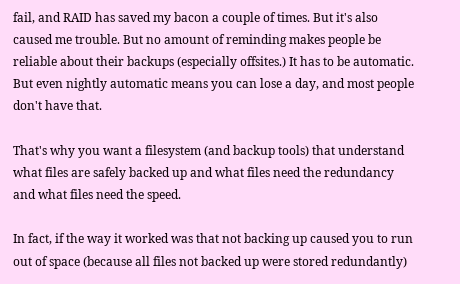fail, and RAID has saved my bacon a couple of times. But it's also caused me trouble. But no amount of reminding makes people be reliable about their backups (especially offsites.) It has to be automatic. But even nightly automatic means you can lose a day, and most people don't have that.

That's why you want a filesystem (and backup tools) that understand what files are safely backed up and what files need the redundancy and what files need the speed.

In fact, if the way it worked was that not backing up caused you to run out of space (because all files not backed up were stored redundantly)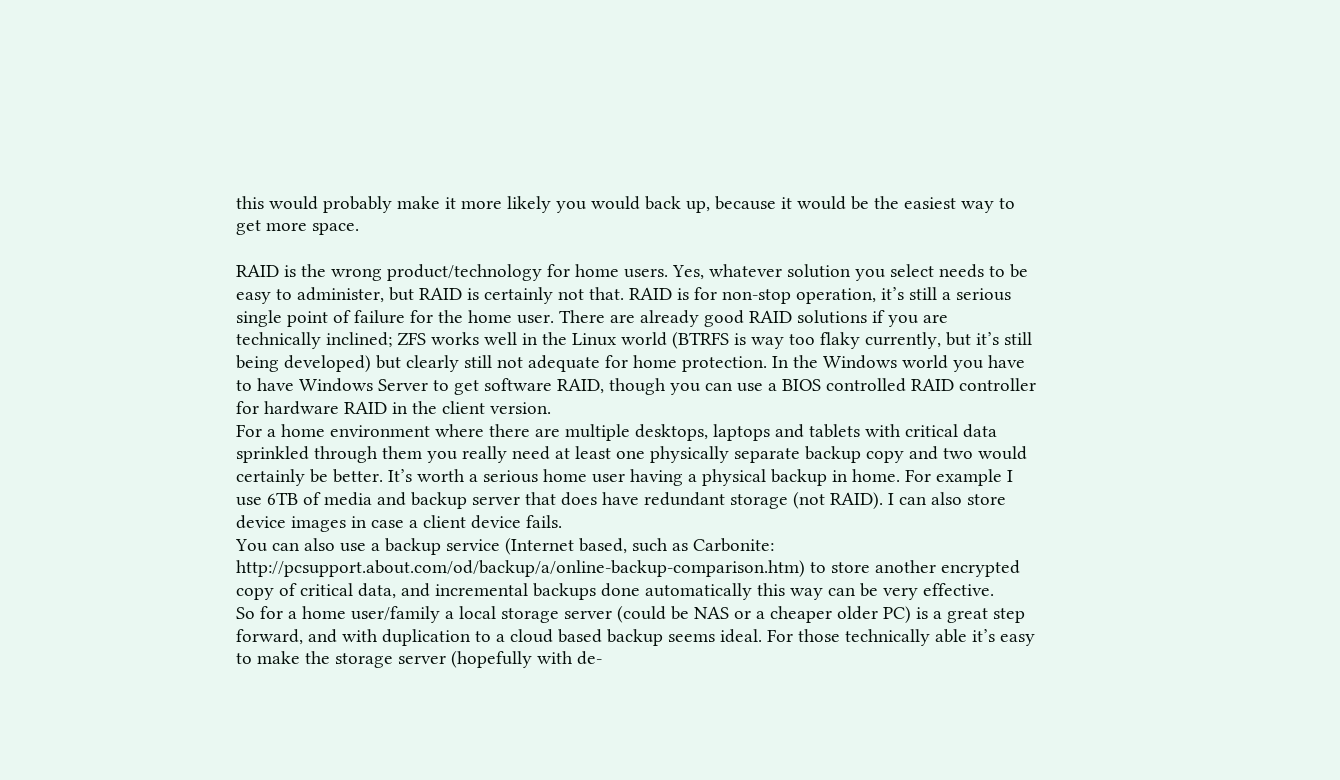this would probably make it more likely you would back up, because it would be the easiest way to get more space.

RAID is the wrong product/technology for home users. Yes, whatever solution you select needs to be easy to administer, but RAID is certainly not that. RAID is for non-stop operation, it’s still a serious single point of failure for the home user. There are already good RAID solutions if you are technically inclined; ZFS works well in the Linux world (BTRFS is way too flaky currently, but it’s still being developed) but clearly still not adequate for home protection. In the Windows world you have to have Windows Server to get software RAID, though you can use a BIOS controlled RAID controller for hardware RAID in the client version.
For a home environment where there are multiple desktops, laptops and tablets with critical data sprinkled through them you really need at least one physically separate backup copy and two would certainly be better. It’s worth a serious home user having a physical backup in home. For example I use 6TB of media and backup server that does have redundant storage (not RAID). I can also store device images in case a client device fails.
You can also use a backup service (Internet based, such as Carbonite: http://pcsupport.about.com/od/backup/a/online-backup-comparison.htm) to store another encrypted copy of critical data, and incremental backups done automatically this way can be very effective.
So for a home user/family a local storage server (could be NAS or a cheaper older PC) is a great step forward, and with duplication to a cloud based backup seems ideal. For those technically able it’s easy to make the storage server (hopefully with de-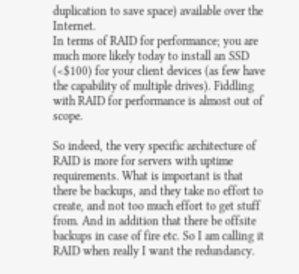duplication to save space) available over the Internet.
In terms of RAID for performance; you are much more likely today to install an SSD (<$100) for your client devices (as few have the capability of multiple drives). Fiddling with RAID for performance is almost out of scope.

So indeed, the very specific architecture of RAID is more for servers with uptime requirements. What is important is that there be backups, and they take no effort to create, and not too much effort to get stuff from. And in addition that there be offsite backups in case of fire etc. So I am calling it RAID when really I want the redundancy.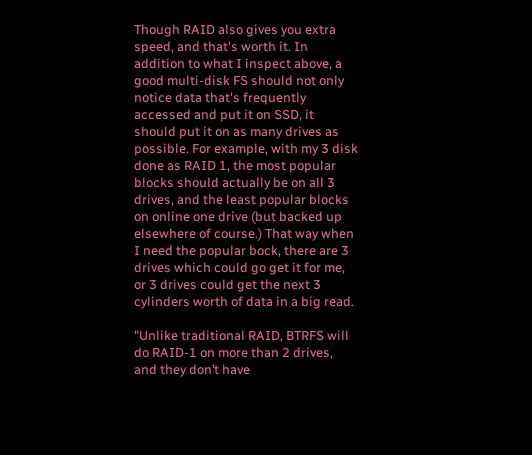Though RAID also gives you extra speed, and that's worth it. In addition to what I inspect above, a good multi-disk FS should not only notice data that's frequently accessed and put it on SSD, it should put it on as many drives as possible. For example, with my 3 disk done as RAID 1, the most popular blocks should actually be on all 3 drives, and the least popular blocks on online one drive (but backed up elsewhere of course.) That way when I need the popular bock, there are 3 drives which could go get it for me, or 3 drives could get the next 3 cylinders worth of data in a big read.

"Unlike traditional RAID, BTRFS will do RAID-1 on more than 2 drives, and they don’t have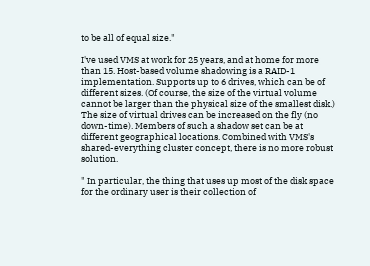to be all of equal size."

I've used VMS at work for 25 years, and at home for more than 15. Host-based volume shadowing is a RAID-1 implementation. Supports up to 6 drives, which can be of different sizes. (Of course, the size of the virtual volume cannot be larger than the physical size of the smallest disk.) The size of virtual drives can be increased on the fly (no down-time). Members of such a shadow set can be at different geographical locations. Combined with VMS's shared-everything cluster concept, there is no more robust solution.

" In particular, the thing that uses up most of the disk space for the ordinary user is their collection of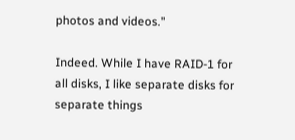photos and videos."

Indeed. While I have RAID-1 for all disks, I like separate disks for separate things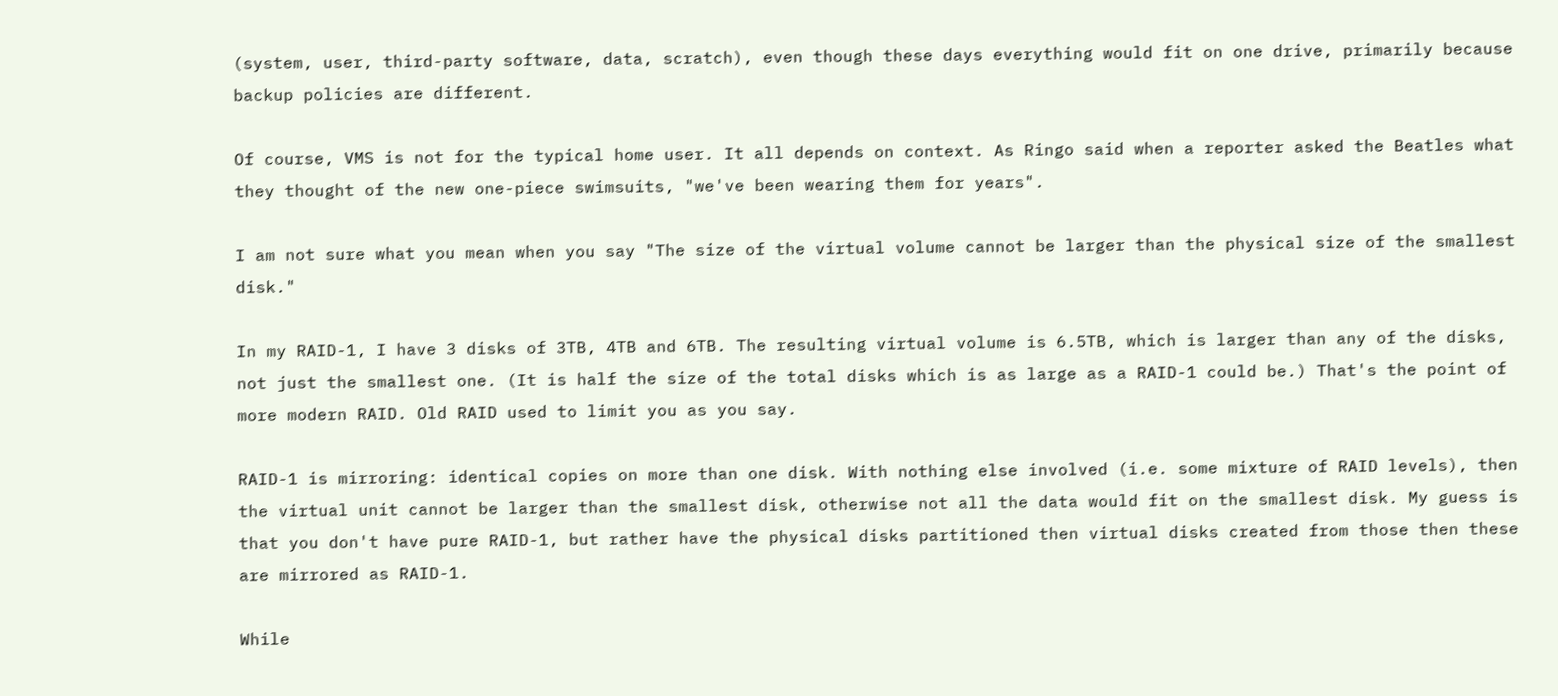(system, user, third-party software, data, scratch), even though these days everything would fit on one drive, primarily because backup policies are different.

Of course, VMS is not for the typical home user. It all depends on context. As Ringo said when a reporter asked the Beatles what they thought of the new one-piece swimsuits, "we've been wearing them for years".

I am not sure what you mean when you say "The size of the virtual volume cannot be larger than the physical size of the smallest disk."

In my RAID-1, I have 3 disks of 3TB, 4TB and 6TB. The resulting virtual volume is 6.5TB, which is larger than any of the disks, not just the smallest one. (It is half the size of the total disks which is as large as a RAID-1 could be.) That's the point of more modern RAID. Old RAID used to limit you as you say.

RAID-1 is mirroring: identical copies on more than one disk. With nothing else involved (i.e. some mixture of RAID levels), then the virtual unit cannot be larger than the smallest disk, otherwise not all the data would fit on the smallest disk. My guess is that you don't have pure RAID-1, but rather have the physical disks partitioned then virtual disks created from those then these are mirrored as RAID-1.

While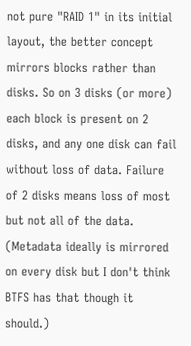not pure "RAID 1" in its initial layout, the better concept mirrors blocks rather than disks. So on 3 disks (or more) each block is present on 2 disks, and any one disk can fail without loss of data. Failure of 2 disks means loss of most but not all of the data. (Metadata ideally is mirrored on every disk but I don't think BTFS has that though it should.)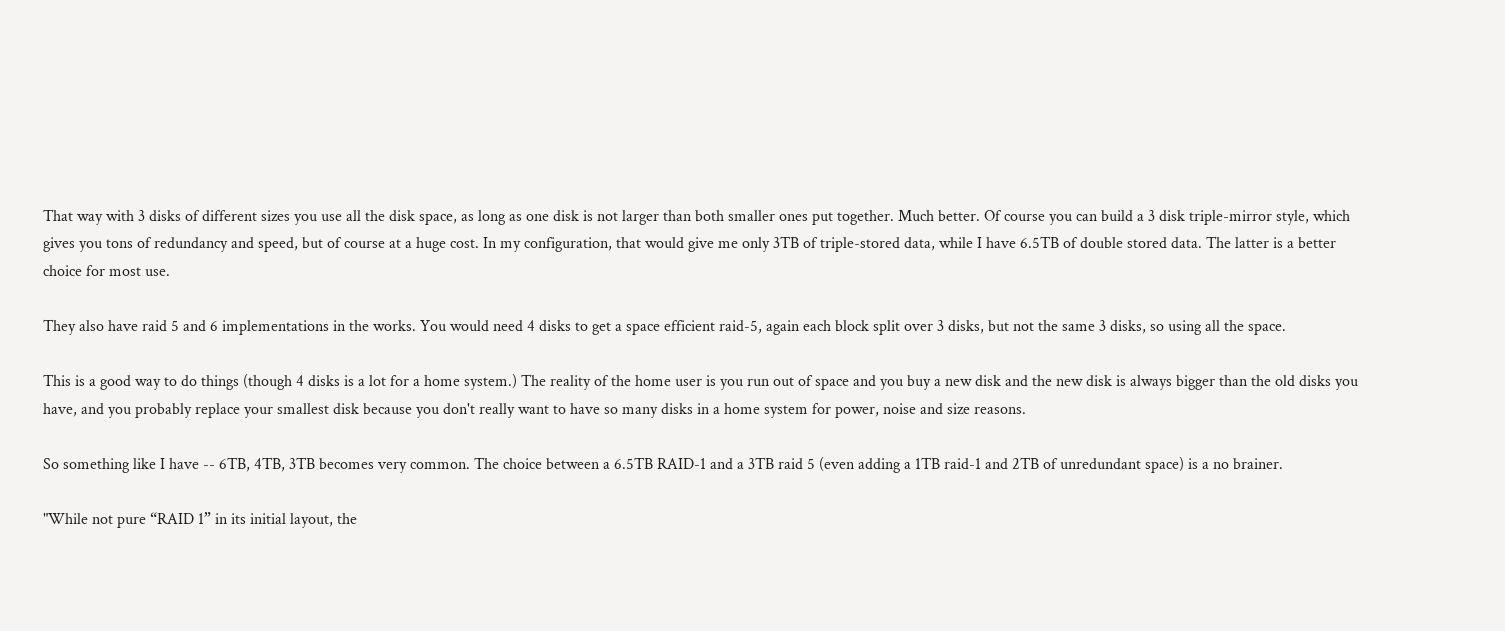That way with 3 disks of different sizes you use all the disk space, as long as one disk is not larger than both smaller ones put together. Much better. Of course you can build a 3 disk triple-mirror style, which gives you tons of redundancy and speed, but of course at a huge cost. In my configuration, that would give me only 3TB of triple-stored data, while I have 6.5TB of double stored data. The latter is a better choice for most use.

They also have raid 5 and 6 implementations in the works. You would need 4 disks to get a space efficient raid-5, again each block split over 3 disks, but not the same 3 disks, so using all the space.

This is a good way to do things (though 4 disks is a lot for a home system.) The reality of the home user is you run out of space and you buy a new disk and the new disk is always bigger than the old disks you have, and you probably replace your smallest disk because you don't really want to have so many disks in a home system for power, noise and size reasons.

So something like I have -- 6TB, 4TB, 3TB becomes very common. The choice between a 6.5TB RAID-1 and a 3TB raid 5 (even adding a 1TB raid-1 and 2TB of unredundant space) is a no brainer.

"While not pure “RAID 1” in its initial layout, the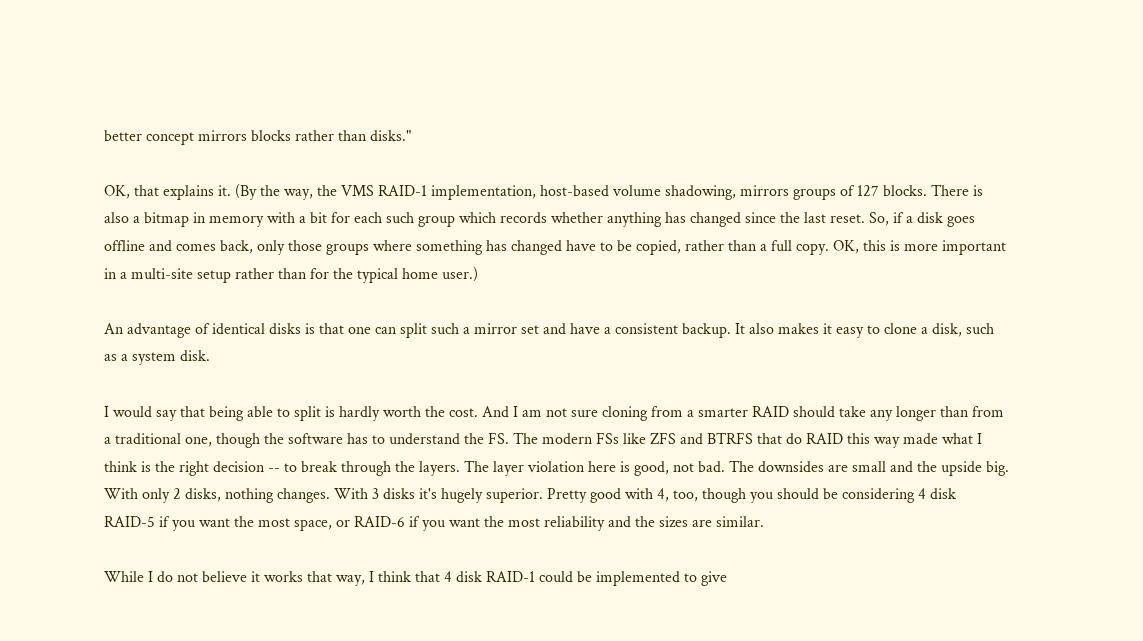better concept mirrors blocks rather than disks."

OK, that explains it. (By the way, the VMS RAID-1 implementation, host-based volume shadowing, mirrors groups of 127 blocks. There is also a bitmap in memory with a bit for each such group which records whether anything has changed since the last reset. So, if a disk goes offline and comes back, only those groups where something has changed have to be copied, rather than a full copy. OK, this is more important in a multi-site setup rather than for the typical home user.)

An advantage of identical disks is that one can split such a mirror set and have a consistent backup. It also makes it easy to clone a disk, such as a system disk.

I would say that being able to split is hardly worth the cost. And I am not sure cloning from a smarter RAID should take any longer than from a traditional one, though the software has to understand the FS. The modern FSs like ZFS and BTRFS that do RAID this way made what I think is the right decision -- to break through the layers. The layer violation here is good, not bad. The downsides are small and the upside big. With only 2 disks, nothing changes. With 3 disks it's hugely superior. Pretty good with 4, too, though you should be considering 4 disk RAID-5 if you want the most space, or RAID-6 if you want the most reliability and the sizes are similar.

While I do not believe it works that way, I think that 4 disk RAID-1 could be implemented to give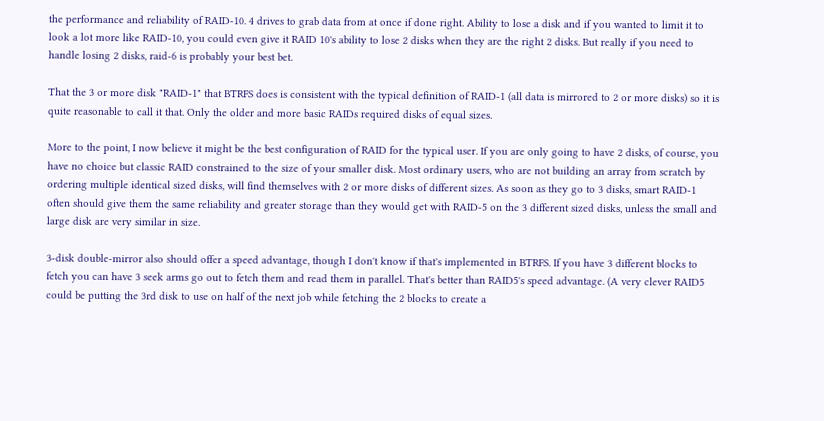the performance and reliability of RAID-10. 4 drives to grab data from at once if done right. Ability to lose a disk and if you wanted to limit it to look a lot more like RAID-10, you could even give it RAID 10's ability to lose 2 disks when they are the right 2 disks. But really if you need to handle losing 2 disks, raid-6 is probably your best bet.

That the 3 or more disk "RAID-1" that BTRFS does is consistent with the typical definition of RAID-1 (all data is mirrored to 2 or more disks) so it is quite reasonable to call it that. Only the older and more basic RAIDs required disks of equal sizes.

More to the point, I now believe it might be the best configuration of RAID for the typical user. If you are only going to have 2 disks, of course, you have no choice but classic RAID constrained to the size of your smaller disk. Most ordinary users, who are not building an array from scratch by ordering multiple identical sized disks, will find themselves with 2 or more disks of different sizes. As soon as they go to 3 disks, smart RAID-1 often should give them the same reliability and greater storage than they would get with RAID-5 on the 3 different sized disks, unless the small and large disk are very similar in size.

3-disk double-mirror also should offer a speed advantage, though I don't know if that's implemented in BTRFS. If you have 3 different blocks to fetch you can have 3 seek arms go out to fetch them and read them in parallel. That's better than RAID5's speed advantage. (A very clever RAID5 could be putting the 3rd disk to use on half of the next job while fetching the 2 blocks to create a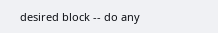desired block -- do any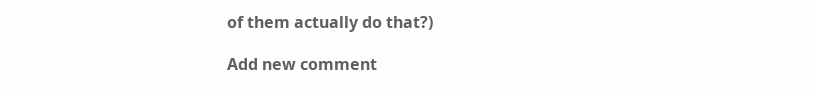of them actually do that?)

Add new comment